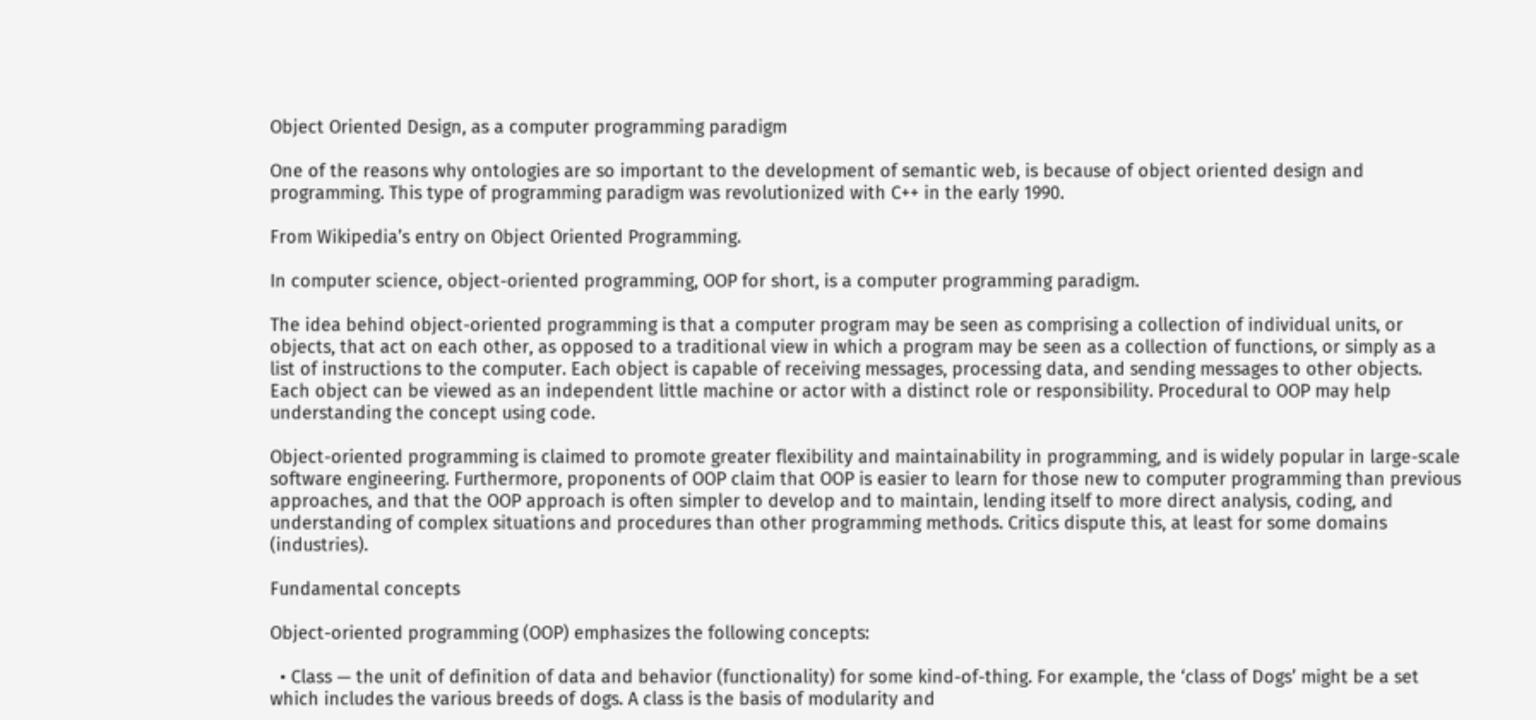Object Oriented Design, as a computer programming paradigm

One of the reasons why ontologies are so important to the development of semantic web, is because of object oriented design and programming. This type of programming paradigm was revolutionized with C++ in the early 1990.

From Wikipedia’s entry on Object Oriented Programming.

In computer science, object-oriented programming, OOP for short, is a computer programming paradigm.

The idea behind object-oriented programming is that a computer program may be seen as comprising a collection of individual units, or objects, that act on each other, as opposed to a traditional view in which a program may be seen as a collection of functions, or simply as a list of instructions to the computer. Each object is capable of receiving messages, processing data, and sending messages to other objects. Each object can be viewed as an independent little machine or actor with a distinct role or responsibility. Procedural to OOP may help understanding the concept using code.

Object-oriented programming is claimed to promote greater flexibility and maintainability in programming, and is widely popular in large-scale software engineering. Furthermore, proponents of OOP claim that OOP is easier to learn for those new to computer programming than previous approaches, and that the OOP approach is often simpler to develop and to maintain, lending itself to more direct analysis, coding, and understanding of complex situations and procedures than other programming methods. Critics dispute this, at least for some domains (industries).

Fundamental concepts

Object-oriented programming (OOP) emphasizes the following concepts:

  • Class — the unit of definition of data and behavior (functionality) for some kind-of-thing. For example, the ‘class of Dogs’ might be a set which includes the various breeds of dogs. A class is the basis of modularity and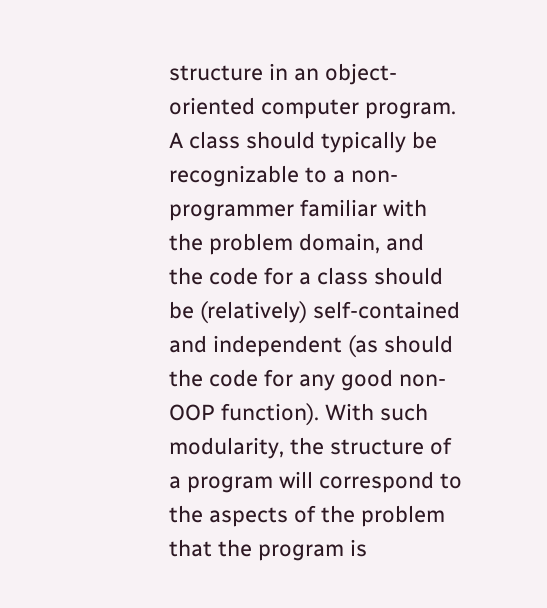structure in an object-oriented computer program. A class should typically be recognizable to a non-programmer familiar with the problem domain, and the code for a class should be (relatively) self-contained and independent (as should the code for any good non-OOP function). With such modularity, the structure of a program will correspond to the aspects of the problem that the program is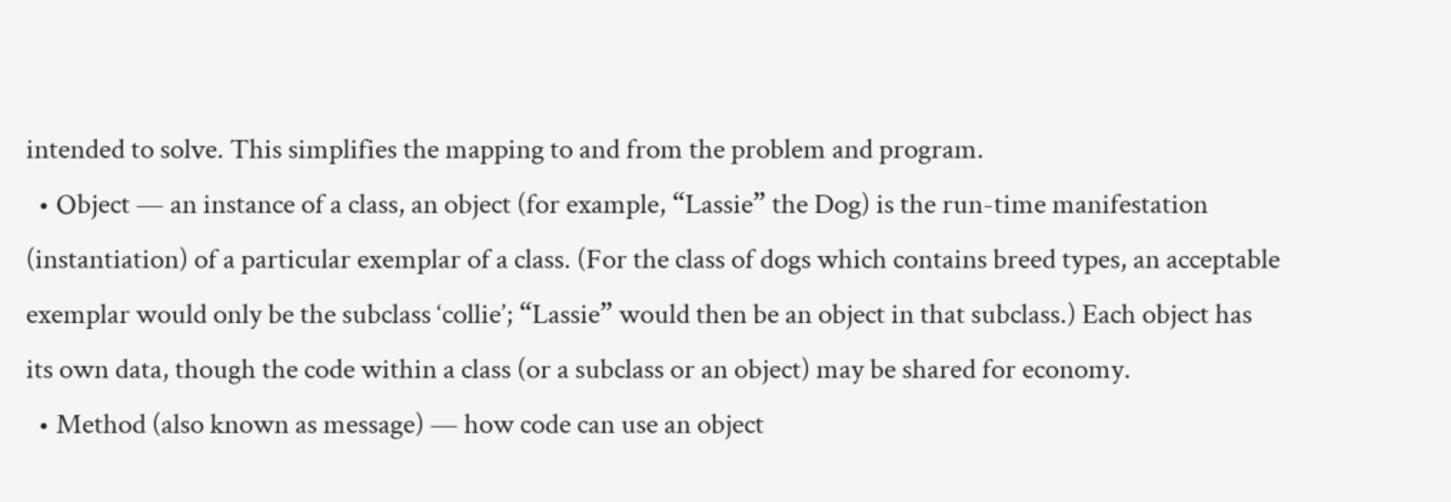intended to solve. This simplifies the mapping to and from the problem and program.
  • Object — an instance of a class, an object (for example, “Lassie” the Dog) is the run-time manifestation (instantiation) of a particular exemplar of a class. (For the class of dogs which contains breed types, an acceptable exemplar would only be the subclass ‘collie’; “Lassie” would then be an object in that subclass.) Each object has its own data, though the code within a class (or a subclass or an object) may be shared for economy.
  • Method (also known as message) — how code can use an object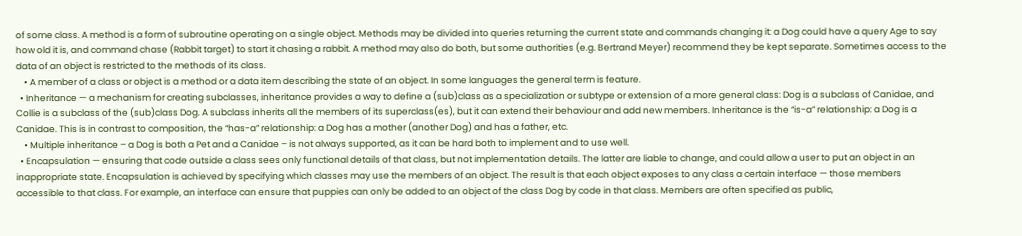of some class. A method is a form of subroutine operating on a single object. Methods may be divided into queries returning the current state and commands changing it: a Dog could have a query Age to say how old it is, and command chase (Rabbit target) to start it chasing a rabbit. A method may also do both, but some authorities (e.g. Bertrand Meyer) recommend they be kept separate. Sometimes access to the data of an object is restricted to the methods of its class.
    • A member of a class or object is a method or a data item describing the state of an object. In some languages the general term is feature.
  • Inheritance — a mechanism for creating subclasses, inheritance provides a way to define a (sub)class as a specialization or subtype or extension of a more general class: Dog is a subclass of Canidae, and Collie is a subclass of the (sub)class Dog. A subclass inherits all the members of its superclass(es), but it can extend their behaviour and add new members. Inheritance is the “is-a” relationship: a Dog is a Canidae. This is in contrast to composition, the “has-a” relationship: a Dog has a mother (another Dog) and has a father, etc.
    • Multiple inheritance – a Dog is both a Pet and a Canidae – is not always supported, as it can be hard both to implement and to use well.
  • Encapsulation — ensuring that code outside a class sees only functional details of that class, but not implementation details. The latter are liable to change, and could allow a user to put an object in an inappropriate state. Encapsulation is achieved by specifying which classes may use the members of an object. The result is that each object exposes to any class a certain interface — those members accessible to that class. For example, an interface can ensure that puppies can only be added to an object of the class Dog by code in that class. Members are often specified as public,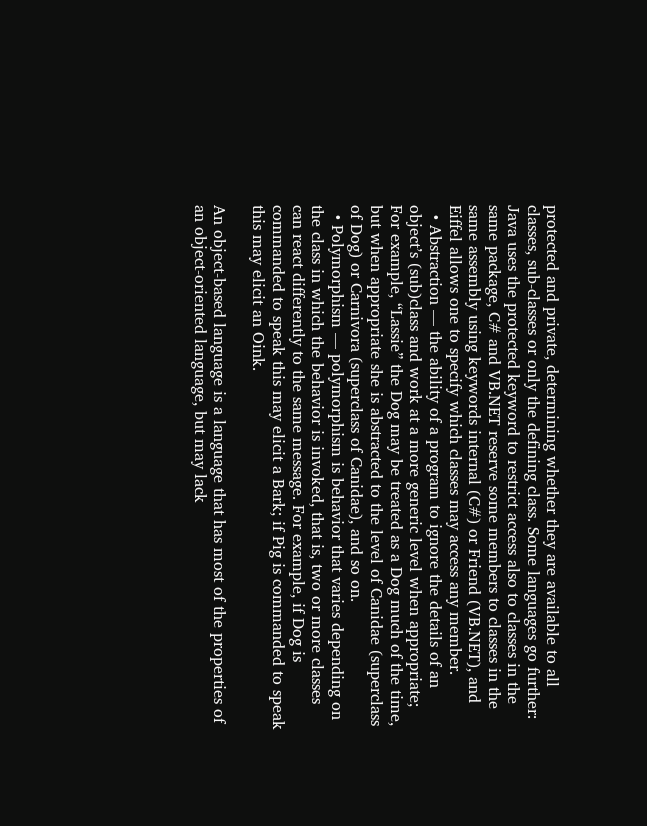protected and private, determining whether they are available to all classes, sub-classes or only the defining class. Some languages go further: Java uses the protected keyword to restrict access also to classes in the same package, C# and VB.NET reserve some members to classes in the same assembly using keywords internal (C#) or Friend (VB.NET), and Eiffel allows one to specify which classes may access any member.
  • Abstraction — the ability of a program to ignore the details of an object’s (sub)class and work at a more generic level when appropriate; For example, “Lassie” the Dog may be treated as a Dog much of the time, but when appropriate she is abstracted to the level of Canidae (superclass of Dog) or Carnivora (superclass of Canidae), and so on.
  • Polymorphism — polymorphism is behavior that varies depending on the class in which the behavior is invoked, that is, two or more classes can react differently to the same message. For example, if Dog is commanded to speak this may elicit a Bark; if Pig is commanded to speak this may elicit an Oink.

An object-based language is a language that has most of the properties of an object-oriented language, but may lack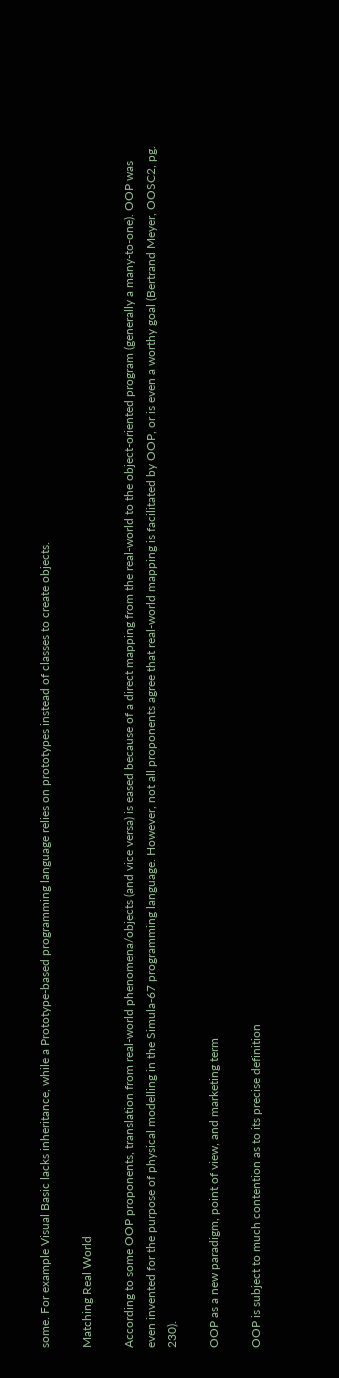some. For example Visual Basic lacks inheritance, while a Prototype-based programming language relies on prototypes instead of classes to create objects.

Matching Real World

According to some OOP proponents, translation from real-world phenomena/objects (and vice versa) is eased because of a direct mapping from the real-world to the object-oriented program (generally a many-to-one). OOP was even invented for the purpose of physical modelling in the Simula-67 programming language. However, not all proponents agree that real-world mapping is facilitated by OOP, or is even a worthy goal (Bertrand Meyer, OOSC2, pg. 230).

OOP as a new paradigm, point of view, and marketing term

OOP is subject to much contention as to its precise definition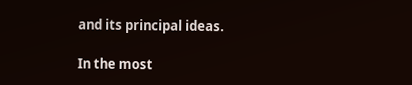and its principal ideas.

In the most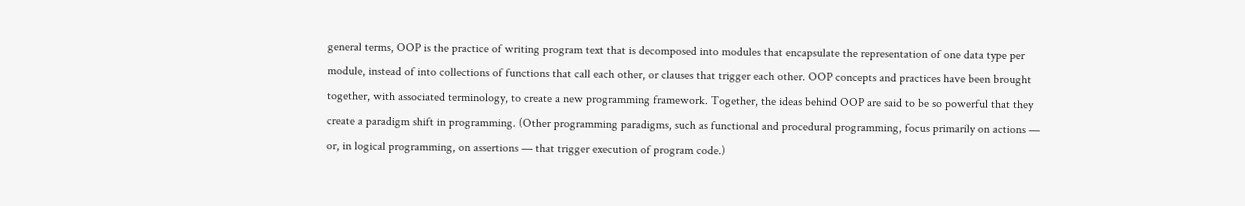general terms, OOP is the practice of writing program text that is decomposed into modules that encapsulate the representation of one data type per module, instead of into collections of functions that call each other, or clauses that trigger each other. OOP concepts and practices have been brought together, with associated terminology, to create a new programming framework. Together, the ideas behind OOP are said to be so powerful that they create a paradigm shift in programming. (Other programming paradigms, such as functional and procedural programming, focus primarily on actions — or, in logical programming, on assertions — that trigger execution of program code.)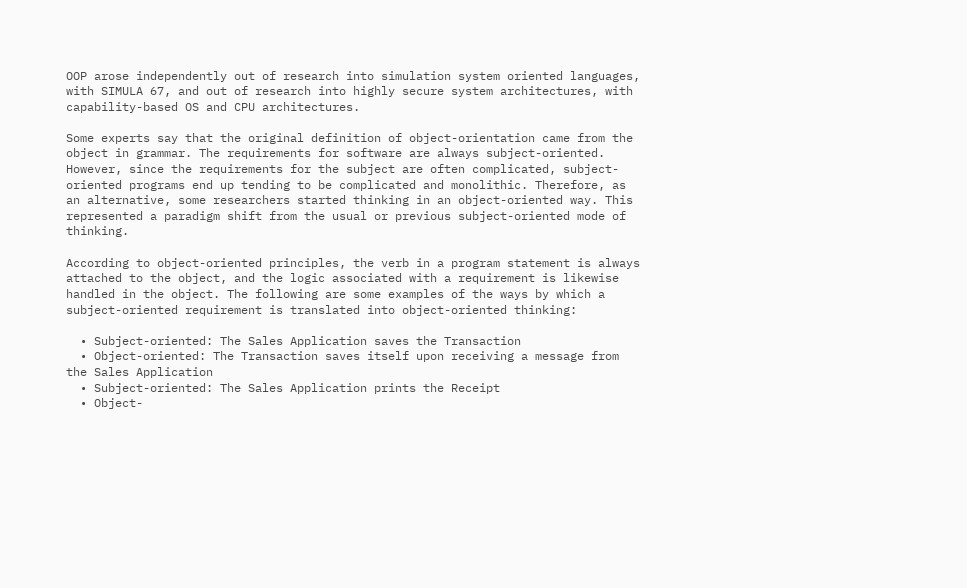OOP arose independently out of research into simulation system oriented languages, with SIMULA 67, and out of research into highly secure system architectures, with capability-based OS and CPU architectures.

Some experts say that the original definition of object-orientation came from the object in grammar. The requirements for software are always subject-oriented. However, since the requirements for the subject are often complicated, subject-oriented programs end up tending to be complicated and monolithic. Therefore, as an alternative, some researchers started thinking in an object-oriented way. This represented a paradigm shift from the usual or previous subject-oriented mode of thinking.

According to object-oriented principles, the verb in a program statement is always attached to the object, and the logic associated with a requirement is likewise handled in the object. The following are some examples of the ways by which a subject-oriented requirement is translated into object-oriented thinking:

  • Subject-oriented: The Sales Application saves the Transaction
  • Object-oriented: The Transaction saves itself upon receiving a message from the Sales Application
  • Subject-oriented: The Sales Application prints the Receipt
  • Object-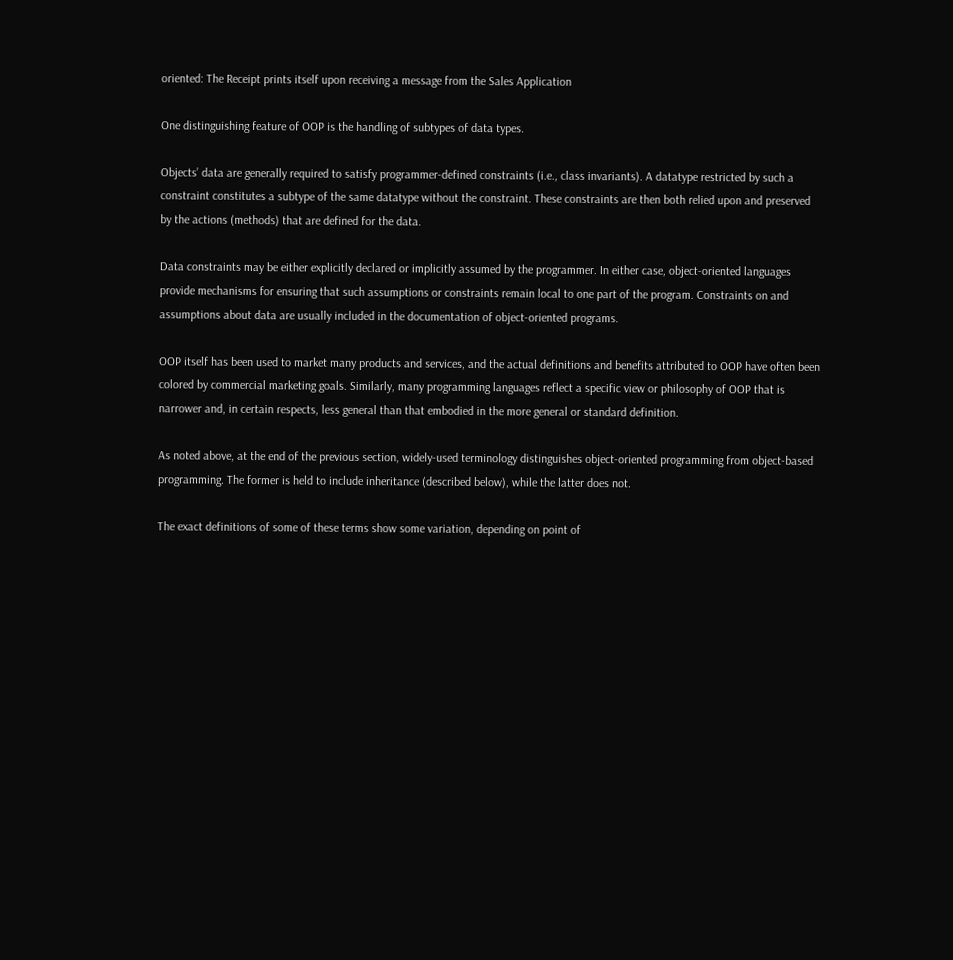oriented: The Receipt prints itself upon receiving a message from the Sales Application

One distinguishing feature of OOP is the handling of subtypes of data types.

Objects’ data are generally required to satisfy programmer-defined constraints (i.e., class invariants). A datatype restricted by such a constraint constitutes a subtype of the same datatype without the constraint. These constraints are then both relied upon and preserved by the actions (methods) that are defined for the data.

Data constraints may be either explicitly declared or implicitly assumed by the programmer. In either case, object-oriented languages provide mechanisms for ensuring that such assumptions or constraints remain local to one part of the program. Constraints on and assumptions about data are usually included in the documentation of object-oriented programs.

OOP itself has been used to market many products and services, and the actual definitions and benefits attributed to OOP have often been colored by commercial marketing goals. Similarly, many programming languages reflect a specific view or philosophy of OOP that is narrower and, in certain respects, less general than that embodied in the more general or standard definition.

As noted above, at the end of the previous section, widely-used terminology distinguishes object-oriented programming from object-based programming. The former is held to include inheritance (described below), while the latter does not.

The exact definitions of some of these terms show some variation, depending on point of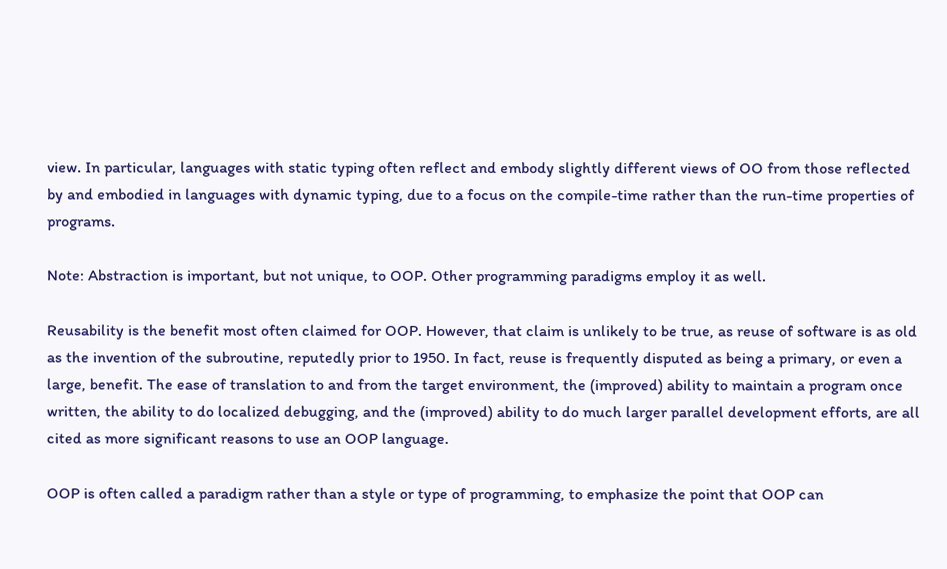view. In particular, languages with static typing often reflect and embody slightly different views of OO from those reflected by and embodied in languages with dynamic typing, due to a focus on the compile-time rather than the run-time properties of programs.

Note: Abstraction is important, but not unique, to OOP. Other programming paradigms employ it as well.

Reusability is the benefit most often claimed for OOP. However, that claim is unlikely to be true, as reuse of software is as old as the invention of the subroutine, reputedly prior to 1950. In fact, reuse is frequently disputed as being a primary, or even a large, benefit. The ease of translation to and from the target environment, the (improved) ability to maintain a program once written, the ability to do localized debugging, and the (improved) ability to do much larger parallel development efforts, are all cited as more significant reasons to use an OOP language.

OOP is often called a paradigm rather than a style or type of programming, to emphasize the point that OOP can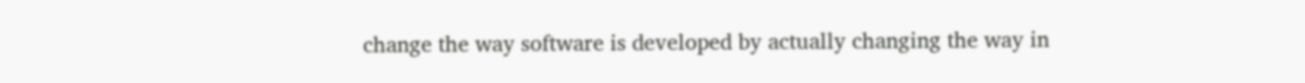change the way software is developed by actually changing the way in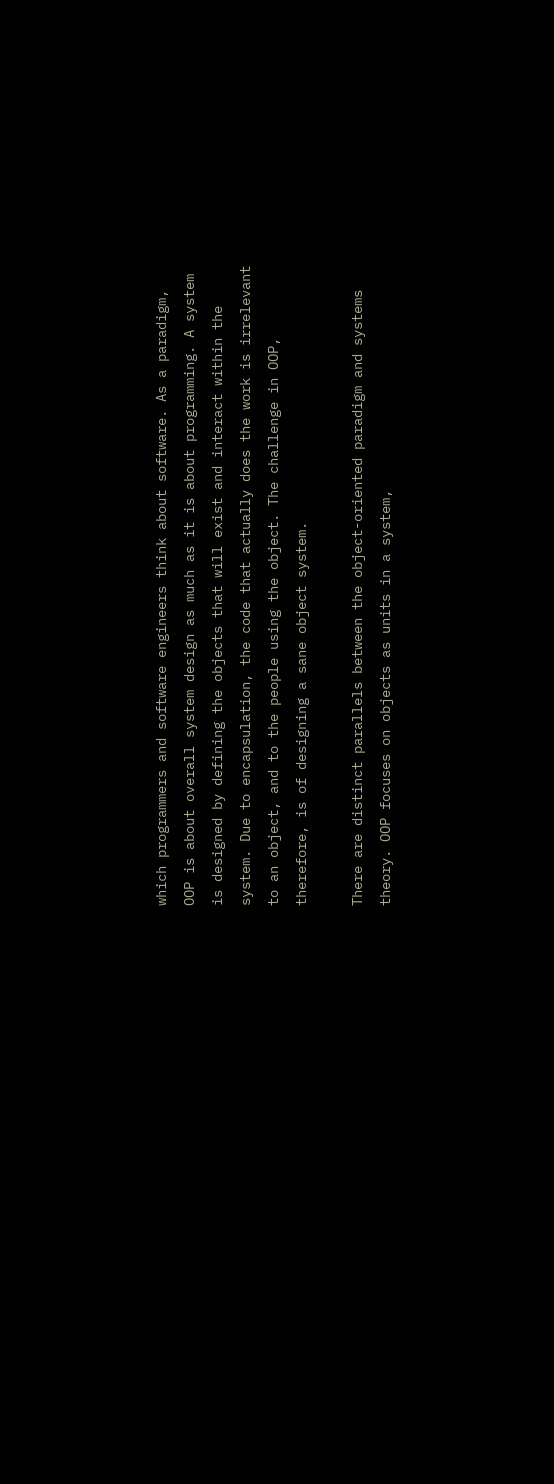which programmers and software engineers think about software. As a paradigm, OOP is about overall system design as much as it is about programming. A system is designed by defining the objects that will exist and interact within the system. Due to encapsulation, the code that actually does the work is irrelevant to an object, and to the people using the object. The challenge in OOP, therefore, is of designing a sane object system.

There are distinct parallels between the object-oriented paradigm and systems theory. OOP focuses on objects as units in a system,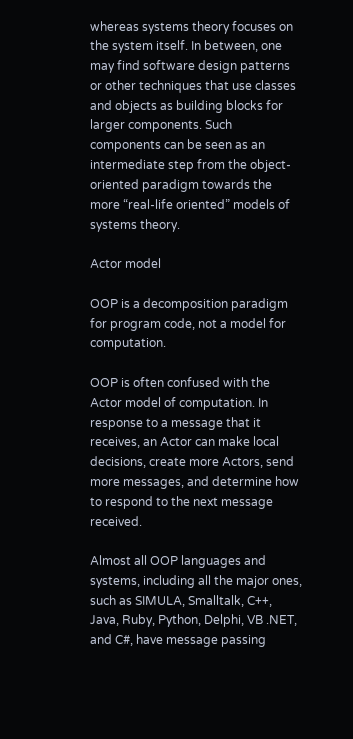whereas systems theory focuses on the system itself. In between, one may find software design patterns or other techniques that use classes and objects as building blocks for larger components. Such components can be seen as an intermediate step from the object-oriented paradigm towards the more “real-life oriented” models of systems theory.

Actor model

OOP is a decomposition paradigm for program code, not a model for computation.

OOP is often confused with the Actor model of computation. In response to a message that it receives, an Actor can make local decisions, create more Actors, send more messages, and determine how to respond to the next message received.

Almost all OOP languages and systems, including all the major ones, such as SIMULA, Smalltalk, C++, Java, Ruby, Python, Delphi, VB .NET, and C#, have message passing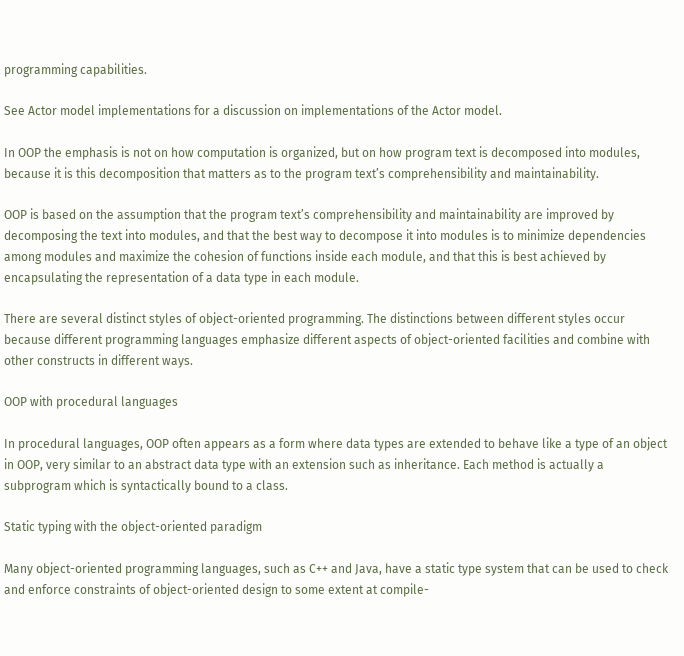programming capabilities.

See Actor model implementations for a discussion on implementations of the Actor model.

In OOP the emphasis is not on how computation is organized, but on how program text is decomposed into modules, because it is this decomposition that matters as to the program text’s comprehensibility and maintainability.

OOP is based on the assumption that the program text’s comprehensibility and maintainability are improved by decomposing the text into modules, and that the best way to decompose it into modules is to minimize dependencies among modules and maximize the cohesion of functions inside each module, and that this is best achieved by encapsulating the representation of a data type in each module.

There are several distinct styles of object-oriented programming. The distinctions between different styles occur because different programming languages emphasize different aspects of object-oriented facilities and combine with other constructs in different ways.

OOP with procedural languages

In procedural languages, OOP often appears as a form where data types are extended to behave like a type of an object in OOP, very similar to an abstract data type with an extension such as inheritance. Each method is actually a subprogram which is syntactically bound to a class.

Static typing with the object-oriented paradigm

Many object-oriented programming languages, such as C++ and Java, have a static type system that can be used to check and enforce constraints of object-oriented design to some extent at compile-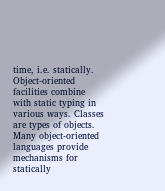time, i.e. statically. Object-oriented facilities combine with static typing in various ways. Classes are types of objects. Many object-oriented languages provide mechanisms for statically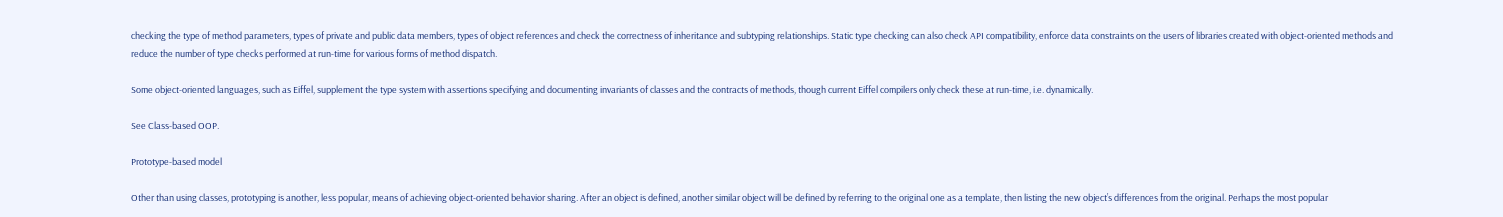checking the type of method parameters, types of private and public data members, types of object references and check the correctness of inheritance and subtyping relationships. Static type checking can also check API compatibility, enforce data constraints on the users of libraries created with object-oriented methods and reduce the number of type checks performed at run-time for various forms of method dispatch.

Some object-oriented languages, such as Eiffel, supplement the type system with assertions specifying and documenting invariants of classes and the contracts of methods, though current Eiffel compilers only check these at run-time, i.e. dynamically.

See Class-based OOP.

Prototype-based model

Other than using classes, prototyping is another, less popular, means of achieving object-oriented behavior sharing. After an object is defined, another similar object will be defined by referring to the original one as a template, then listing the new object’s differences from the original. Perhaps the most popular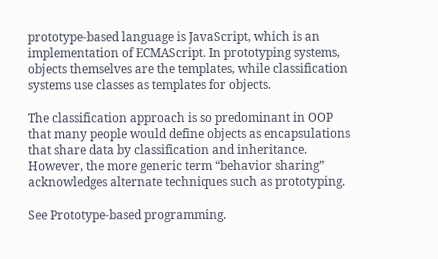prototype-based language is JavaScript, which is an implementation of ECMAScript. In prototyping systems, objects themselves are the templates, while classification systems use classes as templates for objects.

The classification approach is so predominant in OOP that many people would define objects as encapsulations that share data by classification and inheritance. However, the more generic term “behavior sharing” acknowledges alternate techniques such as prototyping.

See Prototype-based programming.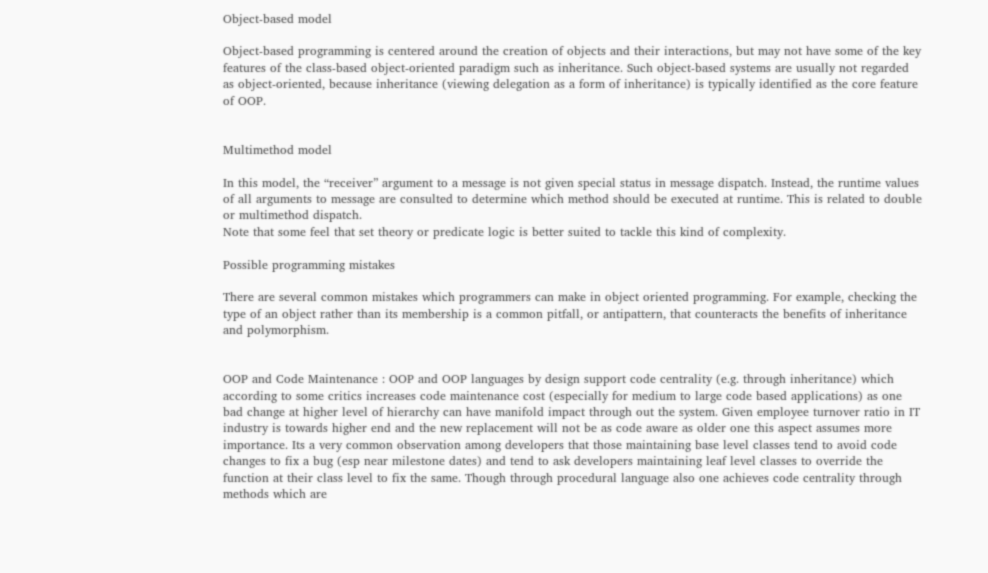Object-based model

Object-based programming is centered around the creation of objects and their interactions, but may not have some of the key features of the class-based object-oriented paradigm such as inheritance. Such object-based systems are usually not regarded as object-oriented, because inheritance (viewing delegation as a form of inheritance) is typically identified as the core feature of OOP.


Multimethod model

In this model, the “receiver” argument to a message is not given special status in message dispatch. Instead, the runtime values of all arguments to message are consulted to determine which method should be executed at runtime. This is related to double or multimethod dispatch.
Note that some feel that set theory or predicate logic is better suited to tackle this kind of complexity.

Possible programming mistakes

There are several common mistakes which programmers can make in object oriented programming. For example, checking the type of an object rather than its membership is a common pitfall, or antipattern, that counteracts the benefits of inheritance and polymorphism.


OOP and Code Maintenance : OOP and OOP languages by design support code centrality (e.g. through inheritance) which according to some critics increases code maintenance cost (especially for medium to large code based applications) as one bad change at higher level of hierarchy can have manifold impact through out the system. Given employee turnover ratio in IT industry is towards higher end and the new replacement will not be as code aware as older one this aspect assumes more importance. Its a very common observation among developers that those maintaining base level classes tend to avoid code changes to fix a bug (esp near milestone dates) and tend to ask developers maintaining leaf level classes to override the function at their class level to fix the same. Though through procedural language also one achieves code centrality through methods which are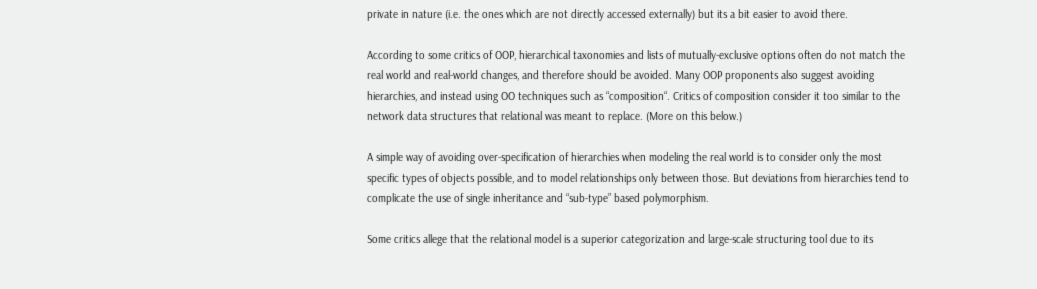private in nature (i.e. the ones which are not directly accessed externally) but its a bit easier to avoid there.

According to some critics of OOP, hierarchical taxonomies and lists of mutually-exclusive options often do not match the real world and real-world changes, and therefore should be avoided. Many OOP proponents also suggest avoiding hierarchies, and instead using OO techniques such as “composition“. Critics of composition consider it too similar to the network data structures that relational was meant to replace. (More on this below.)

A simple way of avoiding over-specification of hierarchies when modeling the real world is to consider only the most specific types of objects possible, and to model relationships only between those. But deviations from hierarchies tend to complicate the use of single inheritance and “sub-type” based polymorphism.

Some critics allege that the relational model is a superior categorization and large-scale structuring tool due to its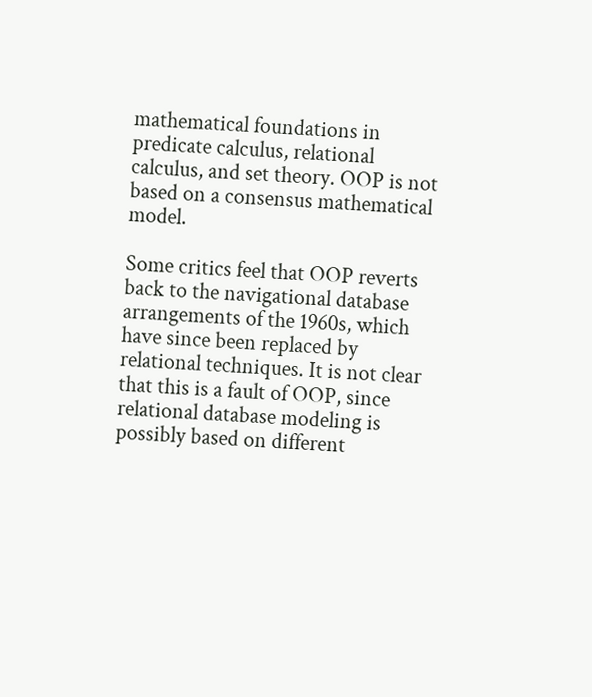mathematical foundations in predicate calculus, relational calculus, and set theory. OOP is not based on a consensus mathematical model.

Some critics feel that OOP reverts back to the navigational database arrangements of the 1960s, which have since been replaced by relational techniques. It is not clear that this is a fault of OOP, since relational database modeling is possibly based on different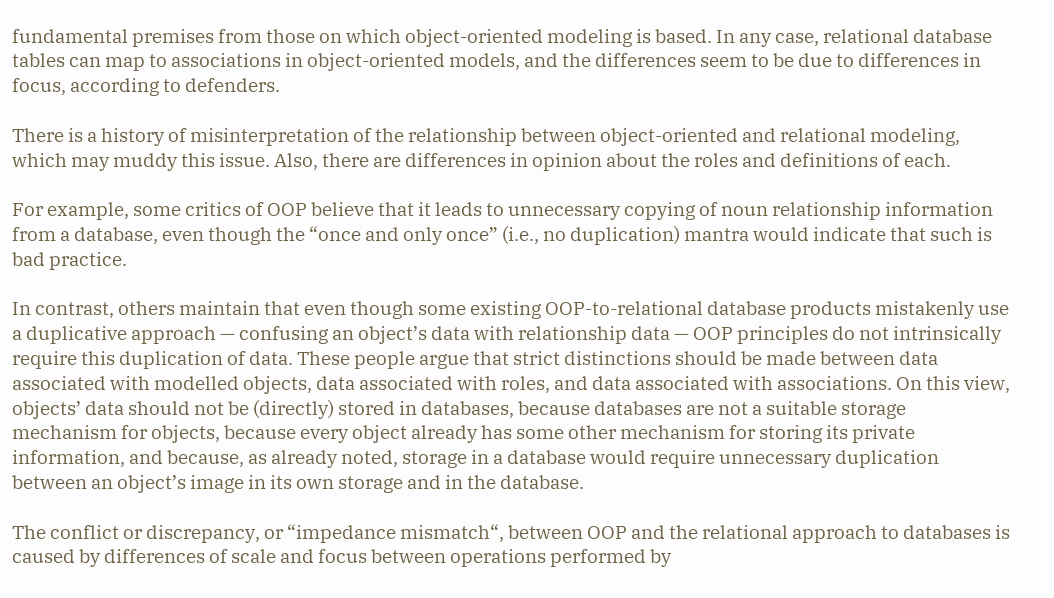fundamental premises from those on which object-oriented modeling is based. In any case, relational database tables can map to associations in object-oriented models, and the differences seem to be due to differences in focus, according to defenders.

There is a history of misinterpretation of the relationship between object-oriented and relational modeling, which may muddy this issue. Also, there are differences in opinion about the roles and definitions of each.

For example, some critics of OOP believe that it leads to unnecessary copying of noun relationship information from a database, even though the “once and only once” (i.e., no duplication) mantra would indicate that such is bad practice.

In contrast, others maintain that even though some existing OOP-to-relational database products mistakenly use a duplicative approach — confusing an object’s data with relationship data — OOP principles do not intrinsically require this duplication of data. These people argue that strict distinctions should be made between data associated with modelled objects, data associated with roles, and data associated with associations. On this view, objects’ data should not be (directly) stored in databases, because databases are not a suitable storage mechanism for objects, because every object already has some other mechanism for storing its private information, and because, as already noted, storage in a database would require unnecessary duplication between an object’s image in its own storage and in the database.

The conflict or discrepancy, or “impedance mismatch“, between OOP and the relational approach to databases is caused by differences of scale and focus between operations performed by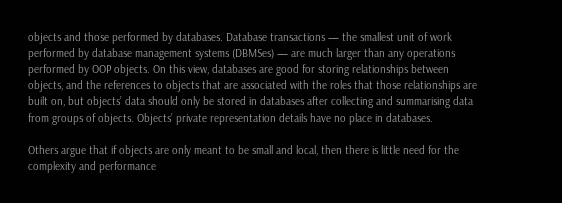objects and those performed by databases. Database transactions — the smallest unit of work performed by database management systems (DBMSes) — are much larger than any operations performed by OOP objects. On this view, databases are good for storing relationships between objects, and the references to objects that are associated with the roles that those relationships are built on, but objects’ data should only be stored in databases after collecting and summarising data from groups of objects. Objects’ private representation details have no place in databases.

Others argue that if objects are only meant to be small and local, then there is little need for the complexity and performance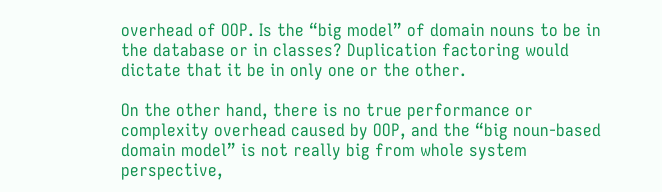overhead of OOP. Is the “big model” of domain nouns to be in the database or in classes? Duplication factoring would dictate that it be in only one or the other.

On the other hand, there is no true performance or complexity overhead caused by OOP, and the “big noun-based domain model” is not really big from whole system perspective,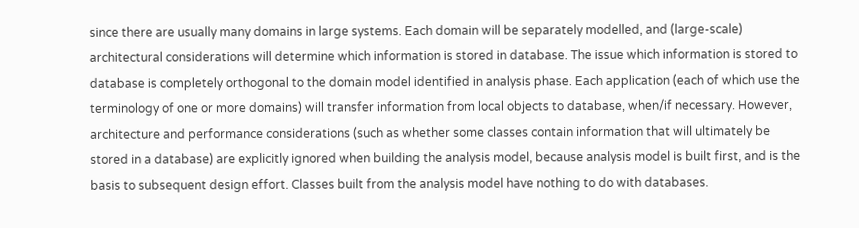since there are usually many domains in large systems. Each domain will be separately modelled, and (large-scale) architectural considerations will determine which information is stored in database. The issue which information is stored to database is completely orthogonal to the domain model identified in analysis phase. Each application (each of which use the terminology of one or more domains) will transfer information from local objects to database, when/if necessary. However, architecture and performance considerations (such as whether some classes contain information that will ultimately be stored in a database) are explicitly ignored when building the analysis model, because analysis model is built first, and is the basis to subsequent design effort. Classes built from the analysis model have nothing to do with databases.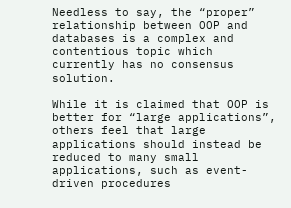Needless to say, the “proper” relationship between OOP and databases is a complex and contentious topic which currently has no consensus solution.

While it is claimed that OOP is better for “large applications”, others feel that large applications should instead be reduced to many small applications, such as event-driven procedures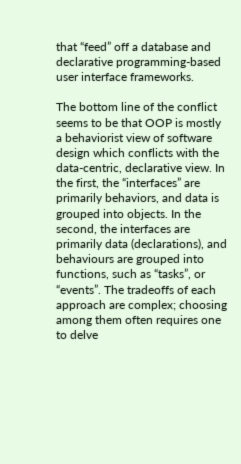that “feed” off a database and declarative programming-based user interface frameworks.

The bottom line of the conflict seems to be that OOP is mostly a behaviorist view of software design which conflicts with the data-centric, declarative view. In the first, the “interfaces” are primarily behaviors, and data is grouped into objects. In the second, the interfaces are primarily data (declarations), and behaviours are grouped into functions, such as “tasks”, or “events”. The tradeoffs of each approach are complex; choosing among them often requires one to delve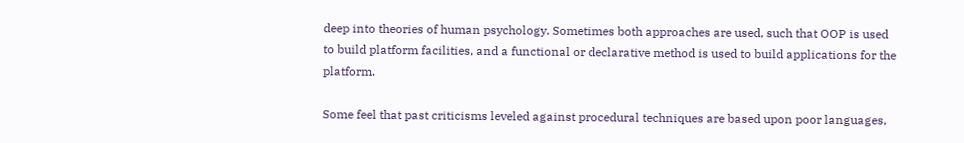deep into theories of human psychology. Sometimes both approaches are used, such that OOP is used to build platform facilities, and a functional or declarative method is used to build applications for the platform.

Some feel that past criticisms leveled against procedural techniques are based upon poor languages,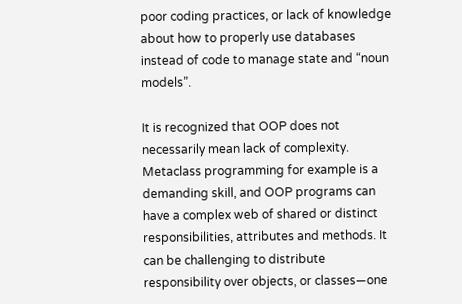poor coding practices, or lack of knowledge about how to properly use databases instead of code to manage state and “noun models”.

It is recognized that OOP does not necessarily mean lack of complexity. Metaclass programming for example is a demanding skill, and OOP programs can have a complex web of shared or distinct responsibilities, attributes and methods. It can be challenging to distribute responsibility over objects, or classes—one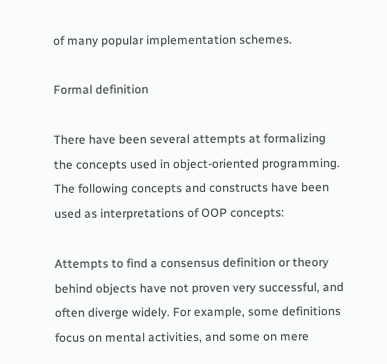of many popular implementation schemes.

Formal definition

There have been several attempts at formalizing the concepts used in object-oriented programming. The following concepts and constructs have been used as interpretations of OOP concepts:

Attempts to find a consensus definition or theory behind objects have not proven very successful, and often diverge widely. For example, some definitions focus on mental activities, and some on mere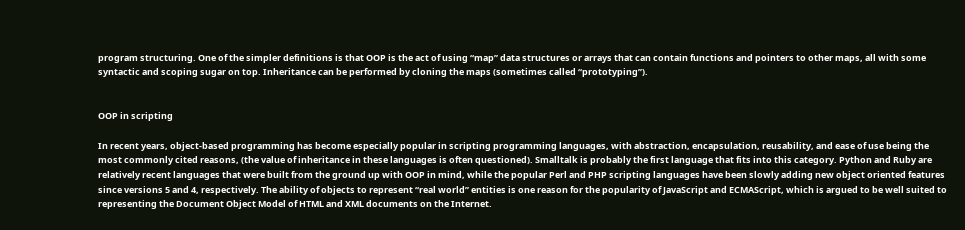program structuring. One of the simpler definitions is that OOP is the act of using “map” data structures or arrays that can contain functions and pointers to other maps, all with some syntactic and scoping sugar on top. Inheritance can be performed by cloning the maps (sometimes called “prototyping”).


OOP in scripting

In recent years, object-based programming has become especially popular in scripting programming languages, with abstraction, encapsulation, reusability, and ease of use being the most commonly cited reasons, (the value of inheritance in these languages is often questioned). Smalltalk is probably the first language that fits into this category. Python and Ruby are relatively recent languages that were built from the ground up with OOP in mind, while the popular Perl and PHP scripting languages have been slowly adding new object oriented features since versions 5 and 4, respectively. The ability of objects to represent “real world” entities is one reason for the popularity of JavaScript and ECMAScript, which is argued to be well suited to representing the Document Object Model of HTML and XML documents on the Internet.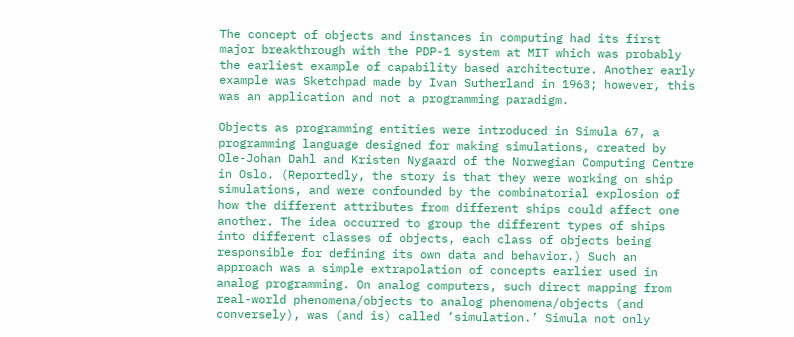The concept of objects and instances in computing had its first major breakthrough with the PDP-1 system at MIT which was probably the earliest example of capability based architecture. Another early example was Sketchpad made by Ivan Sutherland in 1963; however, this was an application and not a programming paradigm.

Objects as programming entities were introduced in Simula 67, a programming language designed for making simulations, created by Ole-Johan Dahl and Kristen Nygaard of the Norwegian Computing Centre in Oslo. (Reportedly, the story is that they were working on ship simulations, and were confounded by the combinatorial explosion of how the different attributes from different ships could affect one another. The idea occurred to group the different types of ships into different classes of objects, each class of objects being responsible for defining its own data and behavior.) Such an approach was a simple extrapolation of concepts earlier used in analog programming. On analog computers, such direct mapping from real-world phenomena/objects to analog phenomena/objects (and conversely), was (and is) called ‘simulation.’ Simula not only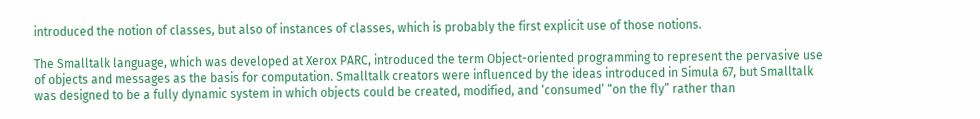introduced the notion of classes, but also of instances of classes, which is probably the first explicit use of those notions.

The Smalltalk language, which was developed at Xerox PARC, introduced the term Object-oriented programming to represent the pervasive use of objects and messages as the basis for computation. Smalltalk creators were influenced by the ideas introduced in Simula 67, but Smalltalk was designed to be a fully dynamic system in which objects could be created, modified, and ‘consumed’ “on the fly” rather than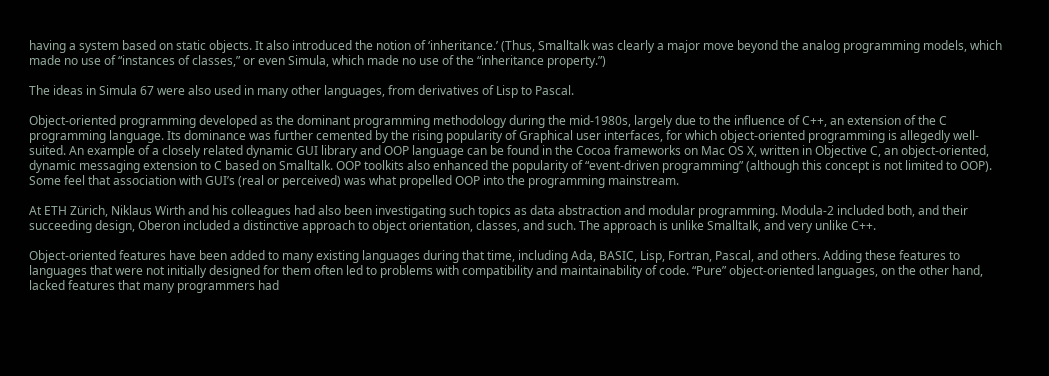having a system based on static objects. It also introduced the notion of ‘inheritance.’ (Thus, Smalltalk was clearly a major move beyond the analog programming models, which made no use of “instances of classes,” or even Simula, which made no use of the “inheritance property.”)

The ideas in Simula 67 were also used in many other languages, from derivatives of Lisp to Pascal.

Object-oriented programming developed as the dominant programming methodology during the mid-1980s, largely due to the influence of C++, an extension of the C programming language. Its dominance was further cemented by the rising popularity of Graphical user interfaces, for which object-oriented programming is allegedly well-suited. An example of a closely related dynamic GUI library and OOP language can be found in the Cocoa frameworks on Mac OS X, written in Objective C, an object-oriented, dynamic messaging extension to C based on Smalltalk. OOP toolkits also enhanced the popularity of “event-driven programming” (although this concept is not limited to OOP). Some feel that association with GUI’s (real or perceived) was what propelled OOP into the programming mainstream.

At ETH Zürich, Niklaus Wirth and his colleagues had also been investigating such topics as data abstraction and modular programming. Modula-2 included both, and their succeeding design, Oberon included a distinctive approach to object orientation, classes, and such. The approach is unlike Smalltalk, and very unlike C++.

Object-oriented features have been added to many existing languages during that time, including Ada, BASIC, Lisp, Fortran, Pascal, and others. Adding these features to languages that were not initially designed for them often led to problems with compatibility and maintainability of code. “Pure” object-oriented languages, on the other hand, lacked features that many programmers had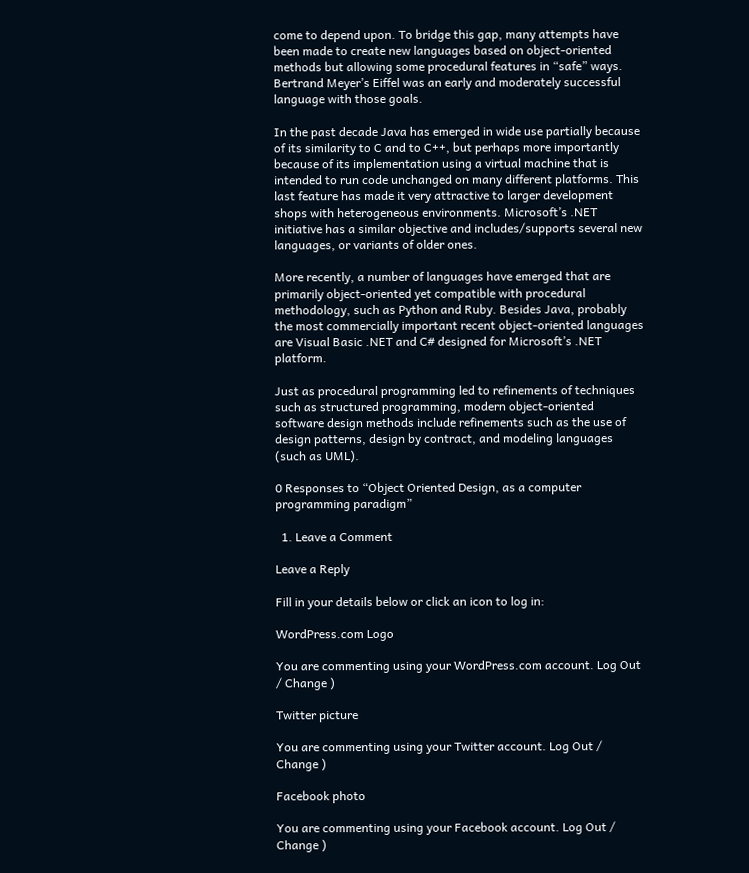come to depend upon. To bridge this gap, many attempts have been made to create new languages based on object-oriented methods but allowing some procedural features in “safe” ways. Bertrand Meyer’s Eiffel was an early and moderately successful language with those goals.

In the past decade Java has emerged in wide use partially because of its similarity to C and to C++, but perhaps more importantly because of its implementation using a virtual machine that is intended to run code unchanged on many different platforms. This last feature has made it very attractive to larger development shops with heterogeneous environments. Microsoft’s .NET initiative has a similar objective and includes/supports several new languages, or variants of older ones.

More recently, a number of languages have emerged that are primarily object-oriented yet compatible with procedural methodology, such as Python and Ruby. Besides Java, probably the most commercially important recent object-oriented languages are Visual Basic .NET and C# designed for Microsoft’s .NET platform.

Just as procedural programming led to refinements of techniques such as structured programming, modern object-oriented software design methods include refinements such as the use of design patterns, design by contract, and modeling languages (such as UML).

0 Responses to “Object Oriented Design, as a computer programming paradigm”

  1. Leave a Comment

Leave a Reply

Fill in your details below or click an icon to log in:

WordPress.com Logo

You are commenting using your WordPress.com account. Log Out / Change )

Twitter picture

You are commenting using your Twitter account. Log Out / Change )

Facebook photo

You are commenting using your Facebook account. Log Out / Change )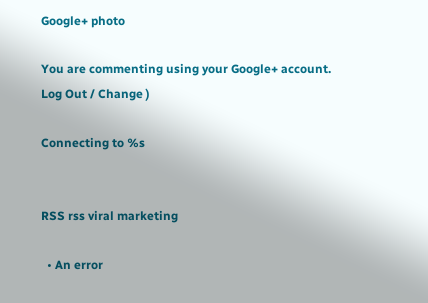Google+ photo

You are commenting using your Google+ account. Log Out / Change )

Connecting to %s


RSS rss viral marketing

  • An error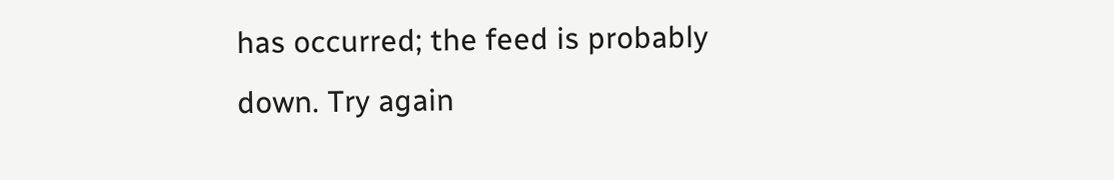has occurred; the feed is probably down. Try again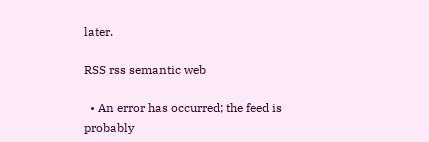later.

RSS rss semantic web

  • An error has occurred; the feed is probably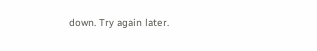down. Try again later.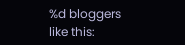%d bloggers like this: